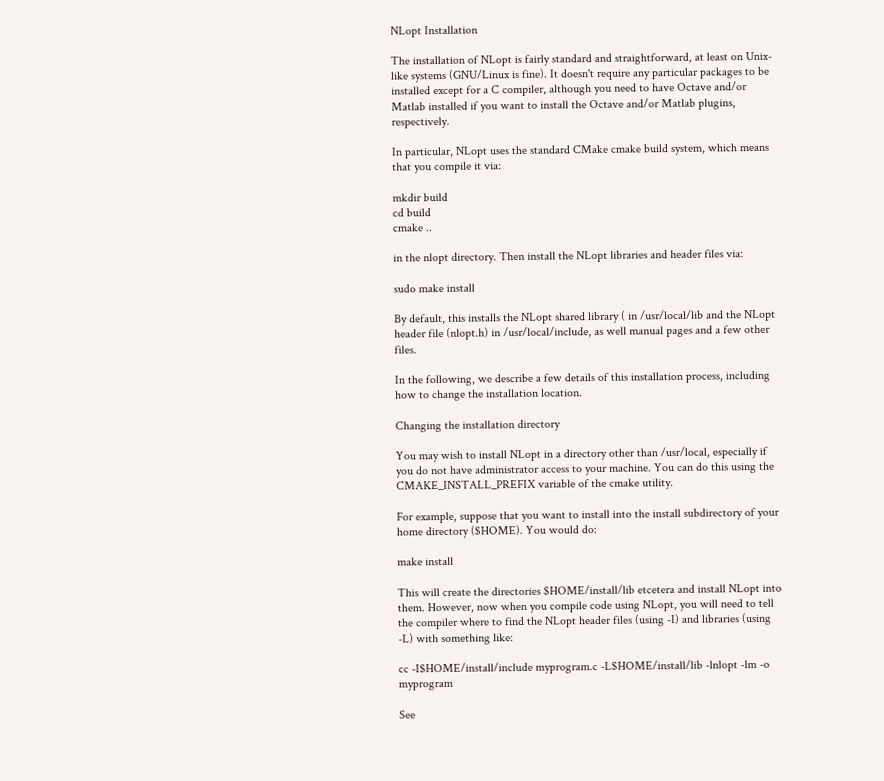NLopt Installation

The installation of NLopt is fairly standard and straightforward, at least on Unix-like systems (GNU/Linux is fine). It doesn't require any particular packages to be installed except for a C compiler, although you need to have Octave and/or Matlab installed if you want to install the Octave and/or Matlab plugins, respectively.

In particular, NLopt uses the standard CMake cmake build system, which means that you compile it via:

mkdir build
cd build
cmake ..

in the nlopt directory. Then install the NLopt libraries and header files via:

sudo make install

By default, this installs the NLopt shared library ( in /usr/local/lib and the NLopt header file (nlopt.h) in /usr/local/include, as well manual pages and a few other files.

In the following, we describe a few details of this installation process, including how to change the installation location.

Changing the installation directory

You may wish to install NLopt in a directory other than /usr/local, especially if you do not have administrator access to your machine. You can do this using the CMAKE_INSTALL_PREFIX variable of the cmake utility.

For example, suppose that you want to install into the install subdirectory of your home directory ($HOME). You would do:

make install

This will create the directories $HOME/install/lib etcetera and install NLopt into them. However, now when you compile code using NLopt, you will need to tell the compiler where to find the NLopt header files (using -I) and libraries (using -L) with something like:

cc -I$HOME/install/include myprogram.c -L$HOME/install/lib -lnlopt -lm -o myprogram

See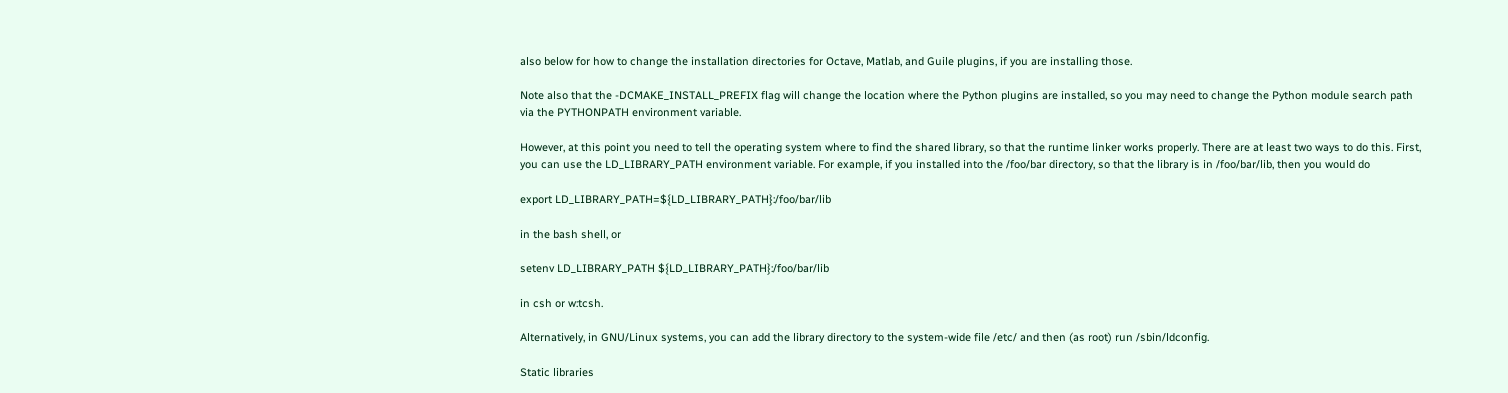also below for how to change the installation directories for Octave, Matlab, and Guile plugins, if you are installing those.

Note also that the -DCMAKE_INSTALL_PREFIX flag will change the location where the Python plugins are installed, so you may need to change the Python module search path via the PYTHONPATH environment variable.

However, at this point you need to tell the operating system where to find the shared library, so that the runtime linker works properly. There are at least two ways to do this. First, you can use the LD_LIBRARY_PATH environment variable. For example, if you installed into the /foo/bar directory, so that the library is in /foo/bar/lib, then you would do

export LD_LIBRARY_PATH=${LD_LIBRARY_PATH}:/foo/bar/lib

in the bash shell, or

setenv LD_LIBRARY_PATH ${LD_LIBRARY_PATH}:/foo/bar/lib

in csh or w:tcsh.

Alternatively, in GNU/Linux systems, you can add the library directory to the system-wide file /etc/ and then (as root) run /sbin/ldconfig.

Static libraries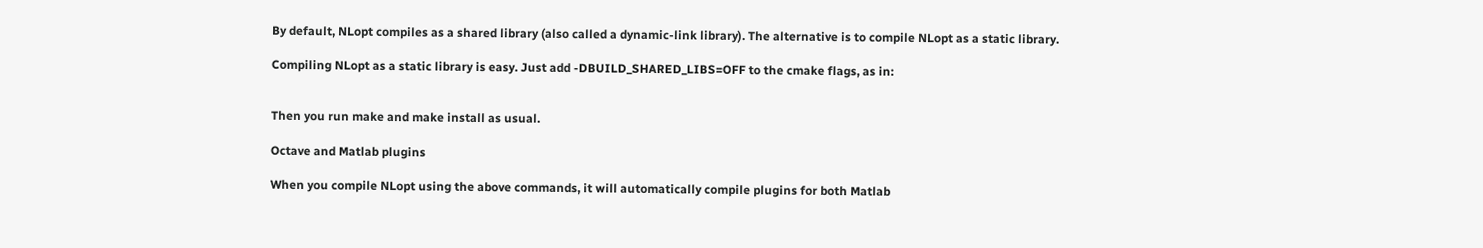By default, NLopt compiles as a shared library (also called a dynamic-link library). The alternative is to compile NLopt as a static library.

Compiling NLopt as a static library is easy. Just add -DBUILD_SHARED_LIBS=OFF to the cmake flags, as in:


Then you run make and make install as usual.

Octave and Matlab plugins

When you compile NLopt using the above commands, it will automatically compile plugins for both Matlab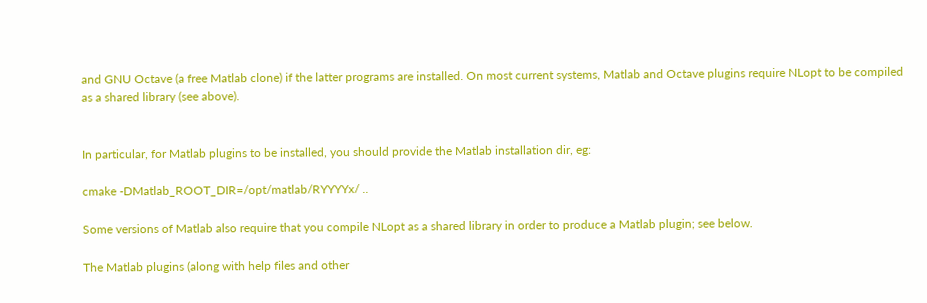and GNU Octave (a free Matlab clone) if the latter programs are installed. On most current systems, Matlab and Octave plugins require NLopt to be compiled as a shared library (see above).


In particular, for Matlab plugins to be installed, you should provide the Matlab installation dir, eg:

cmake -DMatlab_ROOT_DIR=/opt/matlab/RYYYYx/ ..

Some versions of Matlab also require that you compile NLopt as a shared library in order to produce a Matlab plugin; see below.

The Matlab plugins (along with help files and other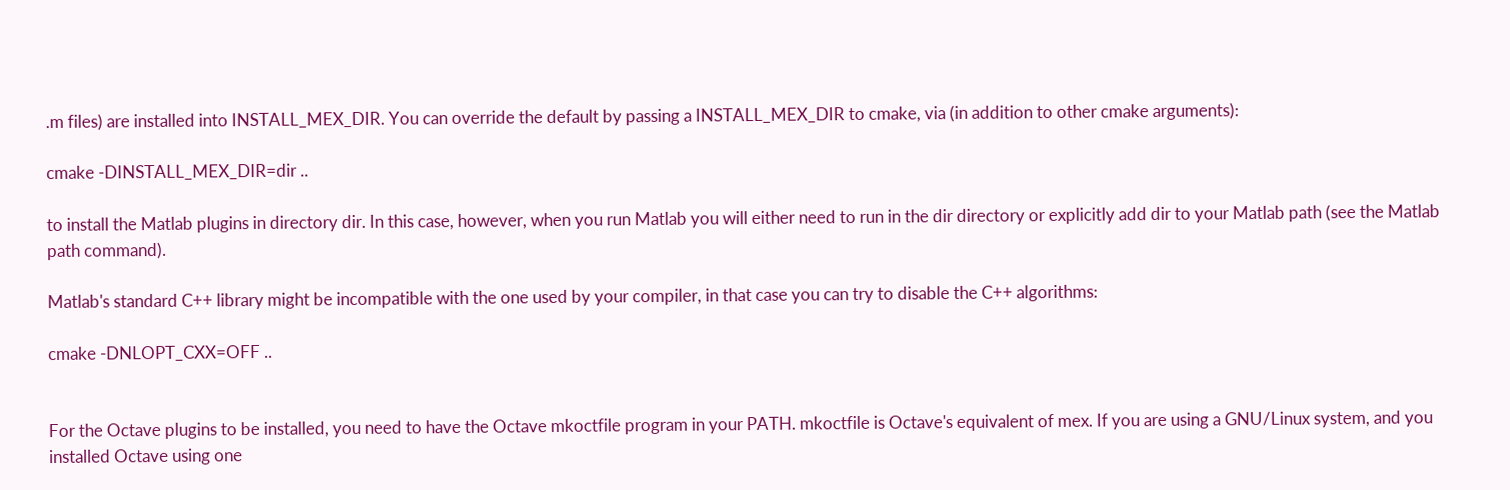.m files) are installed into INSTALL_MEX_DIR. You can override the default by passing a INSTALL_MEX_DIR to cmake, via (in addition to other cmake arguments):

cmake -DINSTALL_MEX_DIR=dir ..

to install the Matlab plugins in directory dir. In this case, however, when you run Matlab you will either need to run in the dir directory or explicitly add dir to your Matlab path (see the Matlab path command).

Matlab's standard C++ library might be incompatible with the one used by your compiler, in that case you can try to disable the C++ algorithms:

cmake -DNLOPT_CXX=OFF ..


For the Octave plugins to be installed, you need to have the Octave mkoctfile program in your PATH. mkoctfile is Octave's equivalent of mex. If you are using a GNU/Linux system, and you installed Octave using one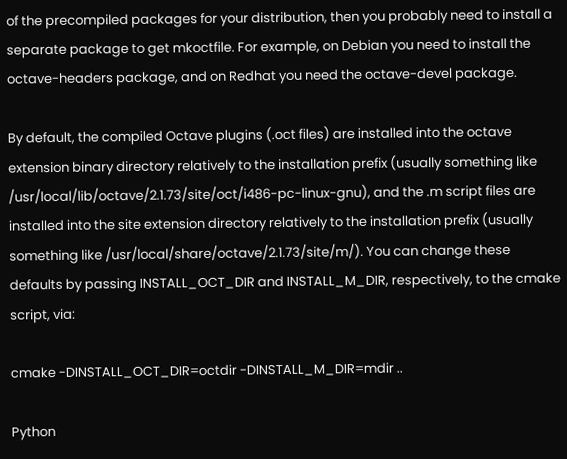of the precompiled packages for your distribution, then you probably need to install a separate package to get mkoctfile. For example, on Debian you need to install the octave-headers package, and on Redhat you need the octave-devel package.

By default, the compiled Octave plugins (.oct files) are installed into the octave extension binary directory relatively to the installation prefix (usually something like /usr/local/lib/octave/2.1.73/site/oct/i486-pc-linux-gnu), and the .m script files are installed into the site extension directory relatively to the installation prefix (usually something like /usr/local/share/octave/2.1.73/site/m/). You can change these defaults by passing INSTALL_OCT_DIR and INSTALL_M_DIR, respectively, to the cmake script, via:

cmake -DINSTALL_OCT_DIR=octdir -DINSTALL_M_DIR=mdir ..

Python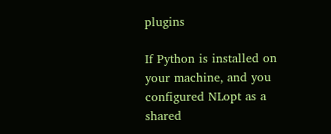plugins

If Python is installed on your machine, and you configured NLopt as a shared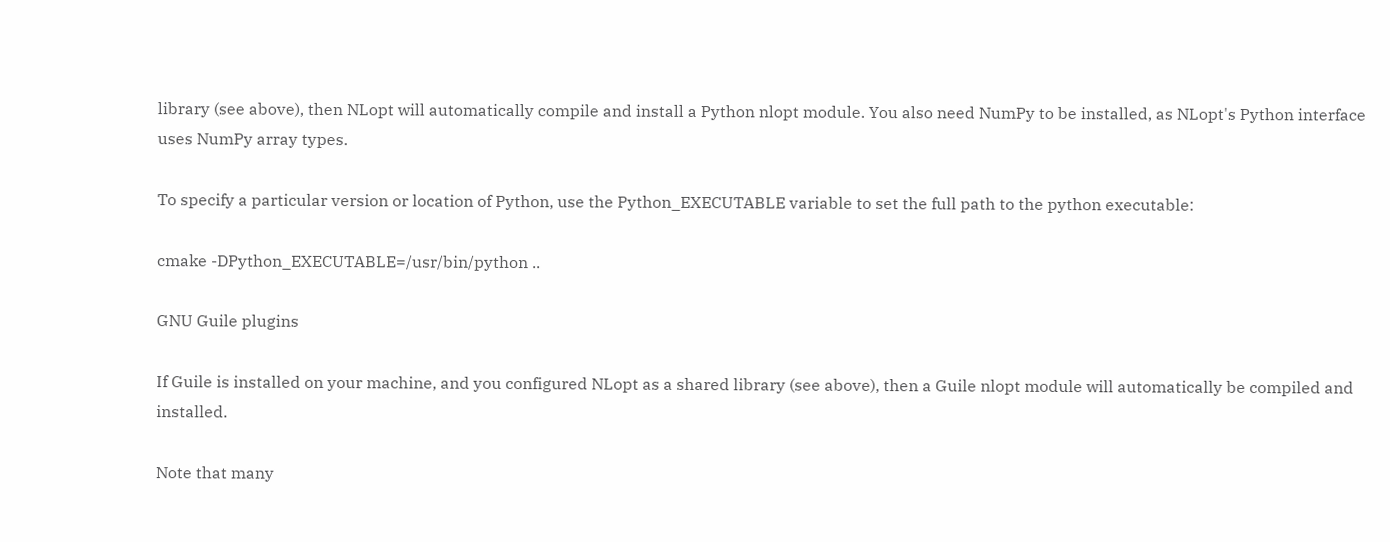library (see above), then NLopt will automatically compile and install a Python nlopt module. You also need NumPy to be installed, as NLopt's Python interface uses NumPy array types.

To specify a particular version or location of Python, use the Python_EXECUTABLE variable to set the full path to the python executable:

cmake -DPython_EXECUTABLE=/usr/bin/python ..

GNU Guile plugins

If Guile is installed on your machine, and you configured NLopt as a shared library (see above), then a Guile nlopt module will automatically be compiled and installed.

Note that many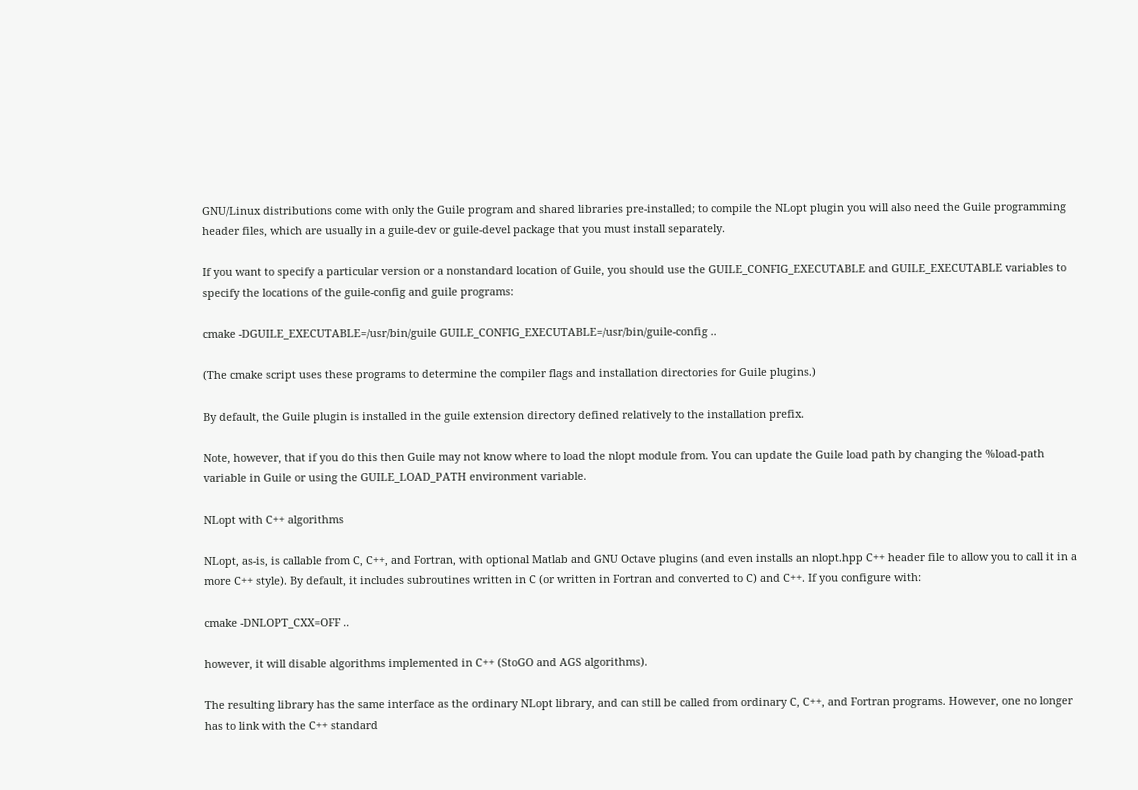GNU/Linux distributions come with only the Guile program and shared libraries pre-installed; to compile the NLopt plugin you will also need the Guile programming header files, which are usually in a guile-dev or guile-devel package that you must install separately.

If you want to specify a particular version or a nonstandard location of Guile, you should use the GUILE_CONFIG_EXECUTABLE and GUILE_EXECUTABLE variables to specify the locations of the guile-config and guile programs:

cmake -DGUILE_EXECUTABLE=/usr/bin/guile GUILE_CONFIG_EXECUTABLE=/usr/bin/guile-config ..

(The cmake script uses these programs to determine the compiler flags and installation directories for Guile plugins.)

By default, the Guile plugin is installed in the guile extension directory defined relatively to the installation prefix.

Note, however, that if you do this then Guile may not know where to load the nlopt module from. You can update the Guile load path by changing the %load-path variable in Guile or using the GUILE_LOAD_PATH environment variable.

NLopt with C++ algorithms

NLopt, as-is, is callable from C, C++, and Fortran, with optional Matlab and GNU Octave plugins (and even installs an nlopt.hpp C++ header file to allow you to call it in a more C++ style). By default, it includes subroutines written in C (or written in Fortran and converted to C) and C++. If you configure with:

cmake -DNLOPT_CXX=OFF ..

however, it will disable algorithms implemented in C++ (StoGO and AGS algorithms).

The resulting library has the same interface as the ordinary NLopt library, and can still be called from ordinary C, C++, and Fortran programs. However, one no longer has to link with the C++ standard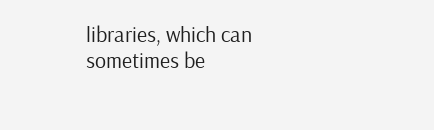libraries, which can sometimes be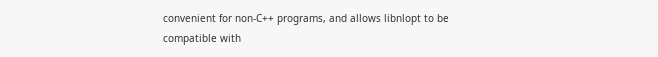convenient for non-C++ programs, and allows libnlopt to be compatible with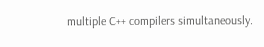multiple C++ compilers simultaneously.